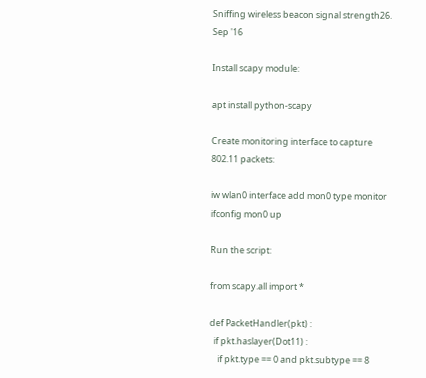Sniffing wireless beacon signal strength26. Sep '16

Install scapy module:

apt install python-scapy

Create monitoring interface to capture 802.11 packets:

iw wlan0 interface add mon0 type monitor
ifconfig mon0 up

Run the script:

from scapy.all import *

def PacketHandler(pkt) :
  if pkt.haslayer(Dot11) :
    if pkt.type == 0 and pkt.subtype == 8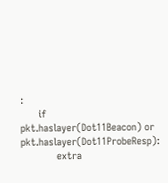:
      if pkt.haslayer(Dot11Beacon) or pkt.haslayer(Dot11ProbeResp):
            extra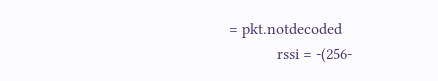= pkt.notdecoded
            rssi = -(256-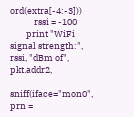ord(extra[-4:-3]))
            rssi = -100
        print "WiFi signal strength:", rssi, "dBm of", pkt.addr2,

sniff(iface="mon0", prn =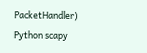PacketHandler)
Python scapy